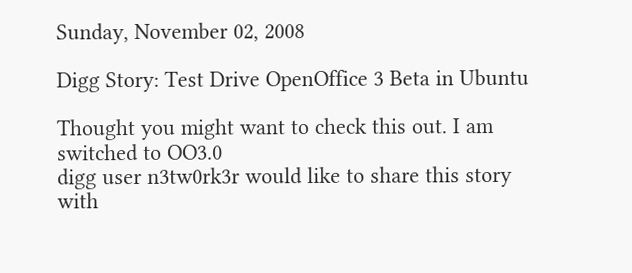Sunday, November 02, 2008

Digg Story: Test Drive OpenOffice 3 Beta in Ubuntu

Thought you might want to check this out. I am switched to OO3.0
digg user n3tw0rk3r would like to share this story with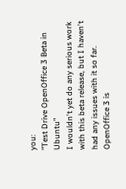you:
"Test Drive OpenOffice 3 Beta in Ubuntu"
I wouldn't yet do any serious work with this beta release, but I haven't had any issues with it so far. OpenOffice 3 is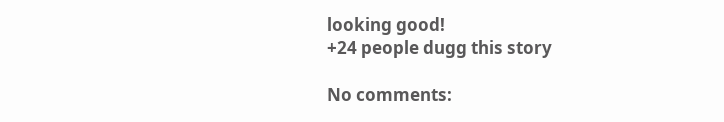looking good!
+24 people dugg this story

No comments: